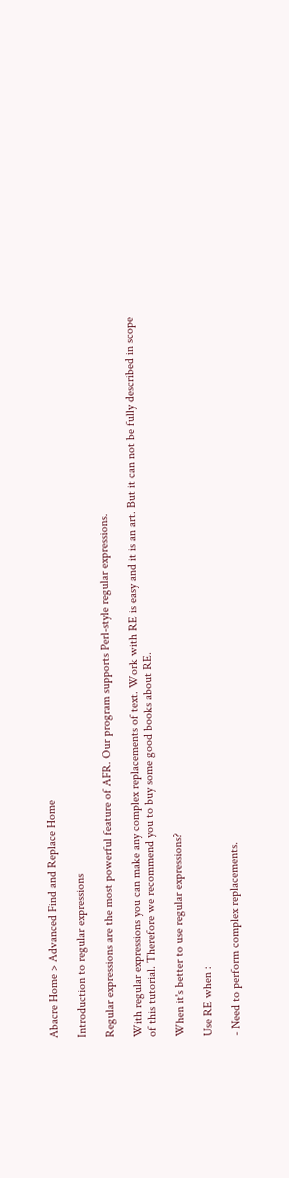Abacre Home > Advanced Find and Replace Home

Introduction to regular expressions

Regular expressions are the most powerful feature of AFR. Our program supports Perl-style regular expressions.

With regular expressions you can make any complex replacements of text. Work with RE is easy and it is an art. But it can not be fully described in scope of this tutorial. Therefore we recommend you to buy some good books about RE.

When it's better to use regular expressions?

Use RE when :

- Need to perform complex replacements.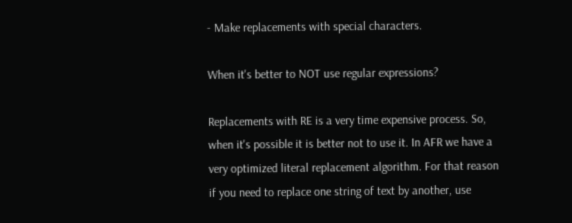- Make replacements with special characters.

When it's better to NOT use regular expressions?

Replacements with RE is a very time expensive process. So, when it's possible it is better not to use it. In AFR we have a very optimized literal replacement algorithm. For that reason if you need to replace one string of text by another, use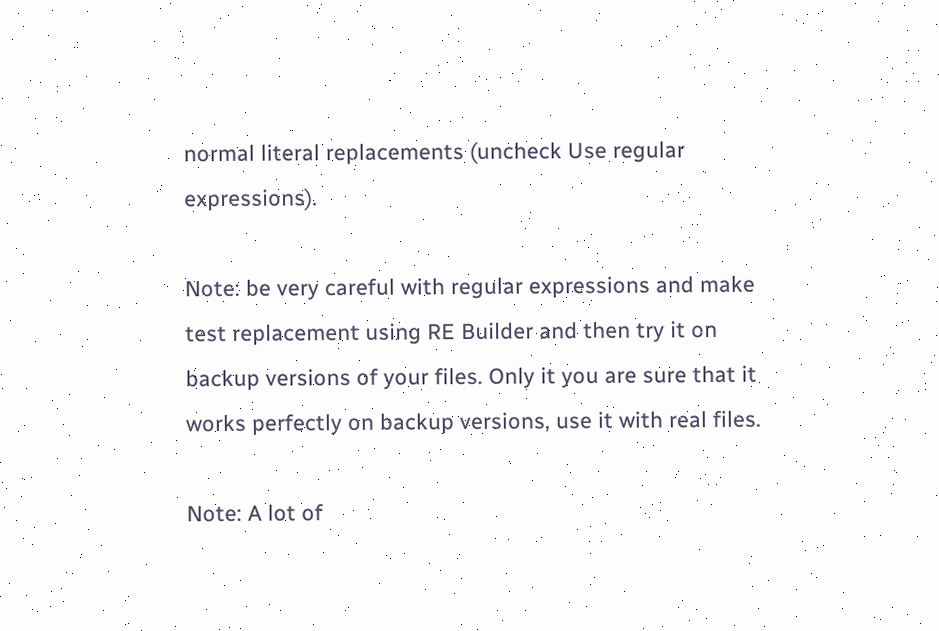normal literal replacements (uncheck Use regular expressions).

Note: be very careful with regular expressions and make test replacement using RE Builder and then try it on backup versions of your files. Only it you are sure that it works perfectly on backup versions, use it with real files.

Note: A lot of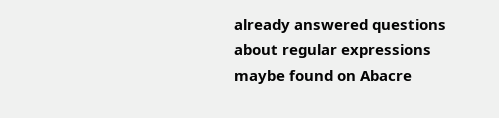already answered questions about regular expressions maybe found on Abacre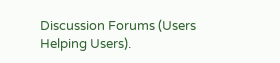Discussion Forums (Users Helping Users).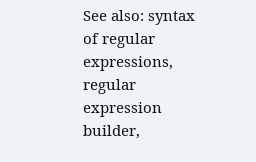See also: syntax of regular expressions, regular expression builder,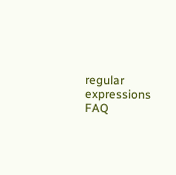regular expressions FAQ